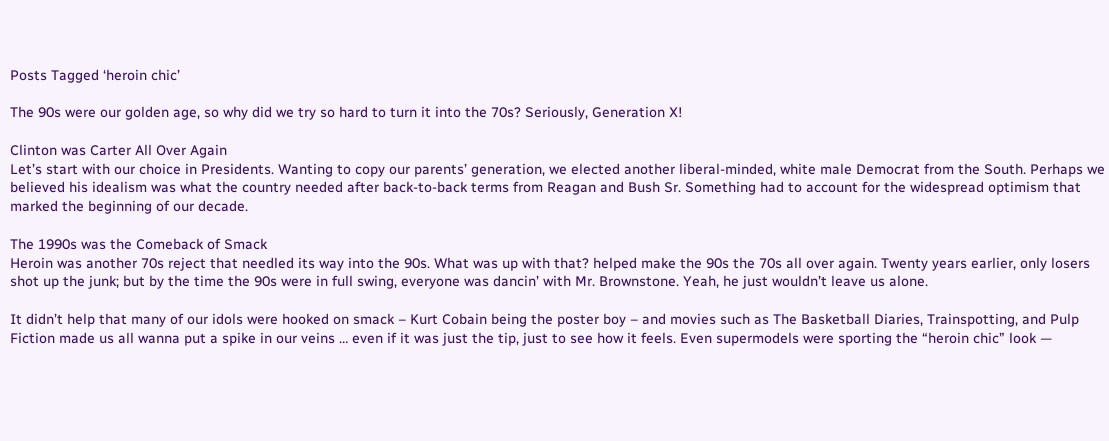Posts Tagged ‘heroin chic’

The 90s were our golden age, so why did we try so hard to turn it into the 70s? Seriously, Generation X!

Clinton was Carter All Over Again
Let’s start with our choice in Presidents. Wanting to copy our parents’ generation, we elected another liberal-minded, white male Democrat from the South. Perhaps we believed his idealism was what the country needed after back-to-back terms from Reagan and Bush Sr. Something had to account for the widespread optimism that marked the beginning of our decade.

The 1990s was the Comeback of Smack
Heroin was another 70s reject that needled its way into the 90s. What was up with that? helped make the 90s the 70s all over again. Twenty years earlier, only losers shot up the junk; but by the time the 90s were in full swing, everyone was dancin’ with Mr. Brownstone. Yeah, he just wouldn’t leave us alone.

It didn’t help that many of our idols were hooked on smack – Kurt Cobain being the poster boy – and movies such as The Basketball Diaries, Trainspotting, and Pulp Fiction made us all wanna put a spike in our veins … even if it was just the tip, just to see how it feels. Even supermodels were sporting the “heroin chic” look —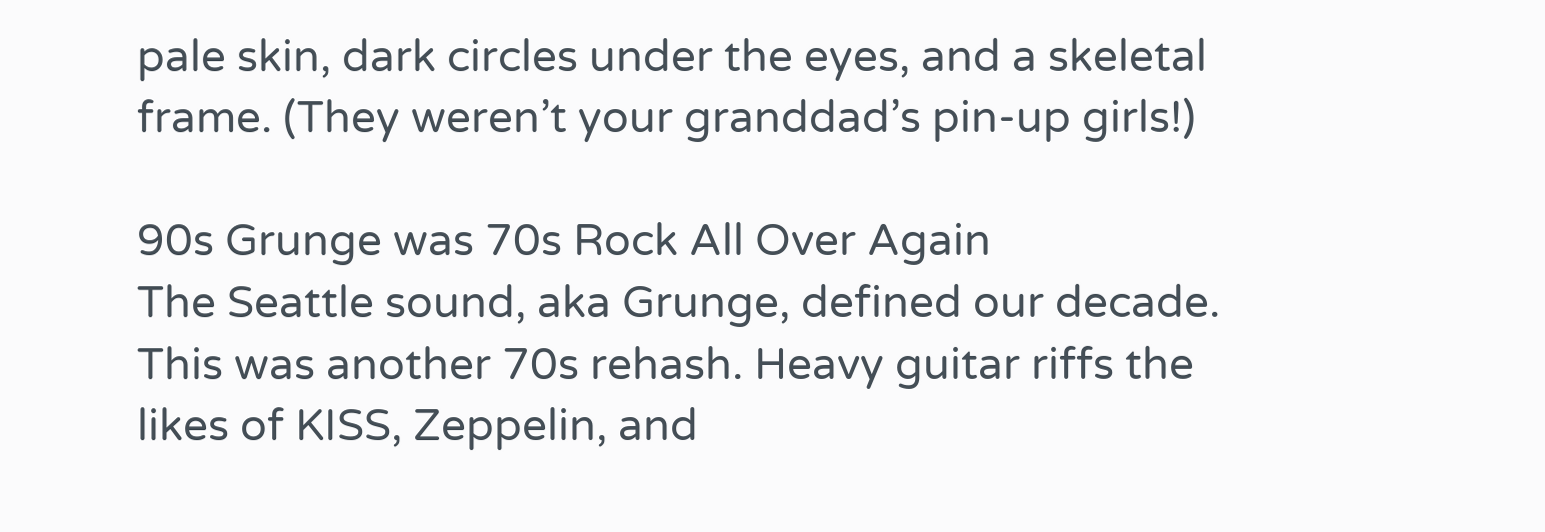pale skin, dark circles under the eyes, and a skeletal frame. (They weren’t your granddad’s pin-up girls!)

90s Grunge was 70s Rock All Over Again
The Seattle sound, aka Grunge, defined our decade. This was another 70s rehash. Heavy guitar riffs the likes of KISS, Zeppelin, and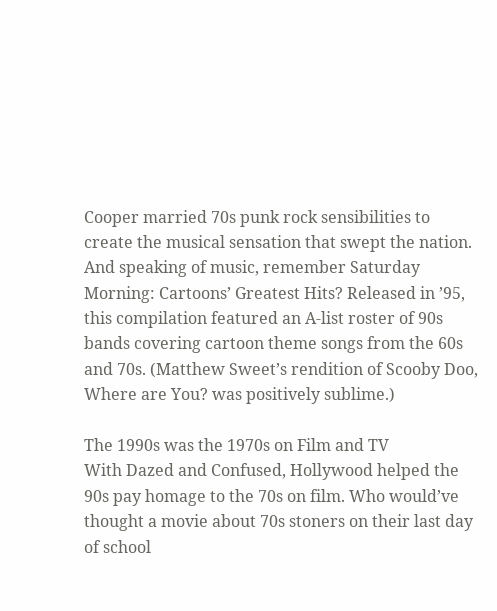Cooper married 70s punk rock sensibilities to create the musical sensation that swept the nation. And speaking of music, remember Saturday Morning: Cartoons’ Greatest Hits? Released in ’95, this compilation featured an A-list roster of 90s bands covering cartoon theme songs from the 60s and 70s. (Matthew Sweet’s rendition of Scooby Doo, Where are You? was positively sublime.)

The 1990s was the 1970s on Film and TV
With Dazed and Confused, Hollywood helped the 90s pay homage to the 70s on film. Who would’ve thought a movie about 70s stoners on their last day of school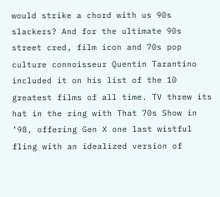would strike a chord with us 90s slackers? And for the ultimate 90s street cred, film icon and 70s pop culture connoisseur Quentin Tarantino included it on his list of the 10 greatest films of all time. TV threw its hat in the ring with That 70s Show in ’98, offering Gen X one last wistful fling with an idealized version of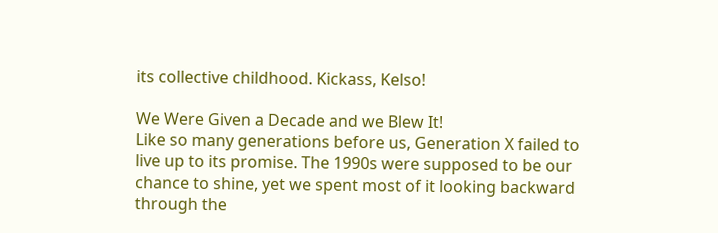its collective childhood. Kickass, Kelso!

We Were Given a Decade and we Blew It!
Like so many generations before us, Generation X failed to live up to its promise. The 1990s were supposed to be our chance to shine, yet we spent most of it looking backward through the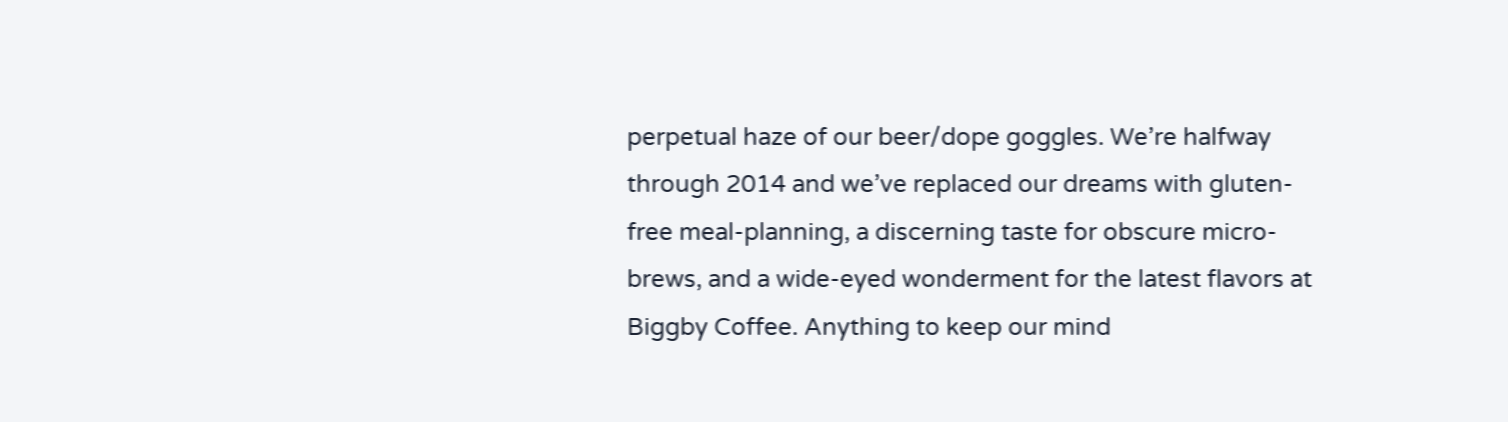perpetual haze of our beer/dope goggles. We’re halfway through 2014 and we’ve replaced our dreams with gluten-free meal-planning, a discerning taste for obscure micro-brews, and a wide-eyed wonderment for the latest flavors at Biggby Coffee. Anything to keep our mind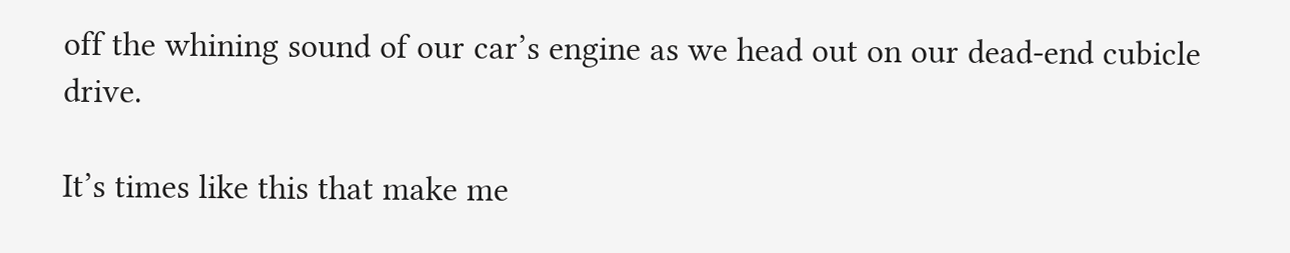off the whining sound of our car’s engine as we head out on our dead-end cubicle drive.

It’s times like this that make me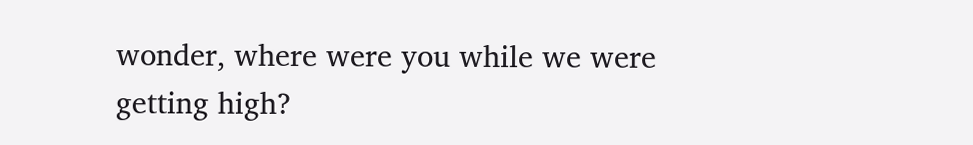wonder, where were you while we were getting high?